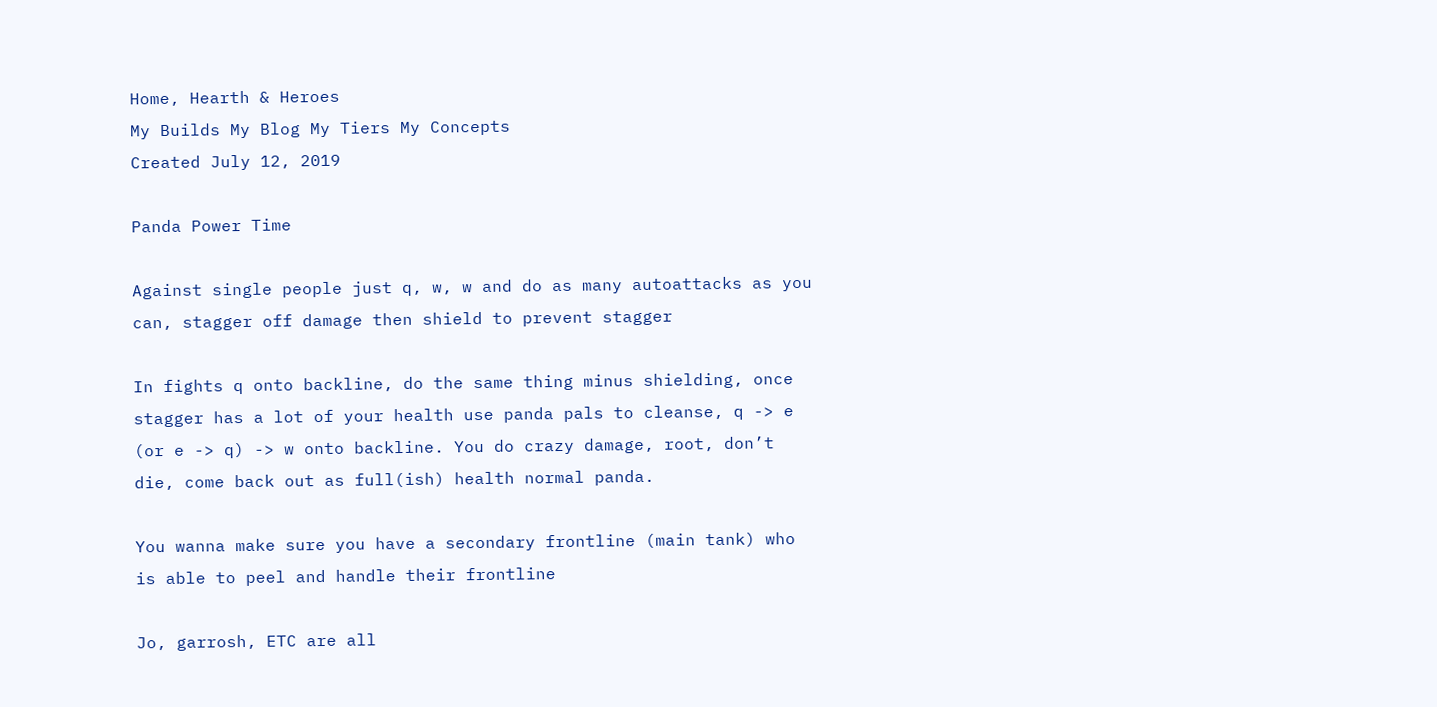Home, Hearth & Heroes
My Builds My Blog My Tiers My Concepts
Created July 12, 2019

Panda Power Time

Against single people just q, w, w and do as many autoattacks as you can, stagger off damage then shield to prevent stagger

In fights q onto backline, do the same thing minus shielding, once stagger has a lot of your health use panda pals to cleanse, q -> e (or e -> q) -> w onto backline. You do crazy damage, root, don’t die, come back out as full(ish) health normal panda.

You wanna make sure you have a secondary frontline (main tank) who is able to peel and handle their frontline

Jo, garrosh, ETC are all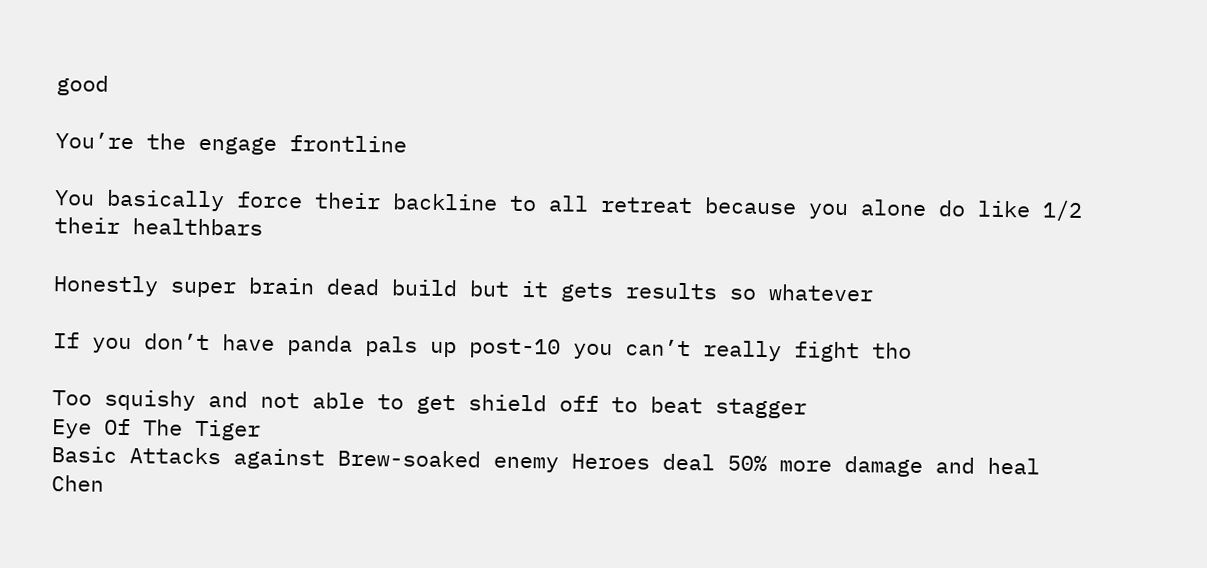good

You’re the engage frontline

You basically force their backline to all retreat because you alone do like 1/2 their healthbars

Honestly super brain dead build but it gets results so whatever

If you don’t have panda pals up post-10 you can’t really fight tho

Too squishy and not able to get shield off to beat stagger
Eye Of The Tiger
Basic Attacks against Brew-soaked enemy Heroes deal 50% more damage and heal Chen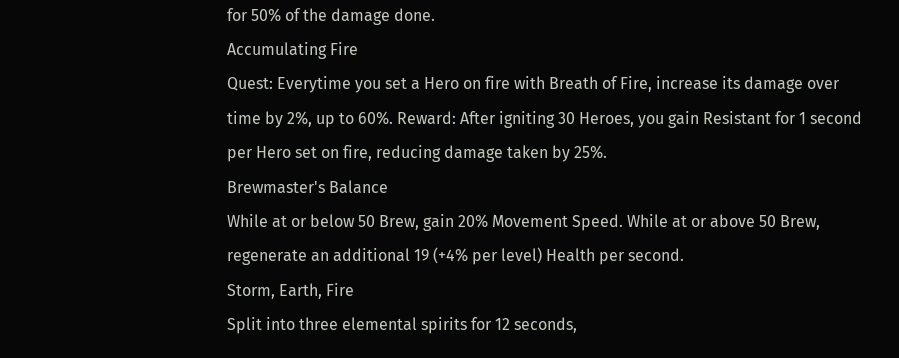for 50% of the damage done.
Accumulating Fire
Quest: Everytime you set a Hero on fire with Breath of Fire, increase its damage over time by 2%, up to 60%. Reward: After igniting 30 Heroes, you gain Resistant for 1 second per Hero set on fire, reducing damage taken by 25%.
Brewmaster's Balance
While at or below 50 Brew, gain 20% Movement Speed. While at or above 50 Brew, regenerate an additional 19 (+4% per level) Health per second.
Storm, Earth, Fire
Split into three elemental spirits for 12 seconds,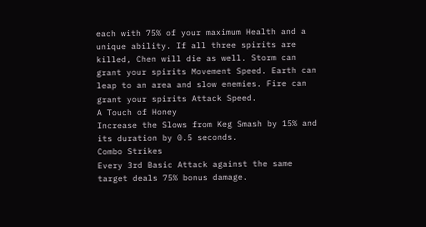each with 75% of your maximum Health and a unique ability. If all three spirits are killed, Chen will die as well. Storm can grant your spirits Movement Speed. Earth can leap to an area and slow enemies. Fire can grant your spirits Attack Speed.
A Touch of Honey
Increase the Slows from Keg Smash by 15% and its duration by 0.5 seconds.
Combo Strikes
Every 3rd Basic Attack against the same target deals 75% bonus damage.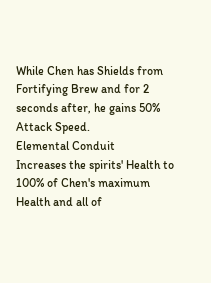While Chen has Shields from Fortifying Brew and for 2 seconds after, he gains 50% Attack Speed.
Elemental Conduit
Increases the spirits' Health to 100% of Chen's maximum Health and all of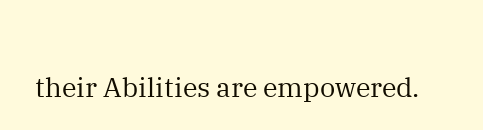their Abilities are empowered.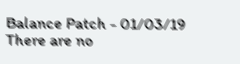Balance Patch - 01/03/19
There are no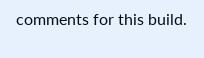comments for this build.